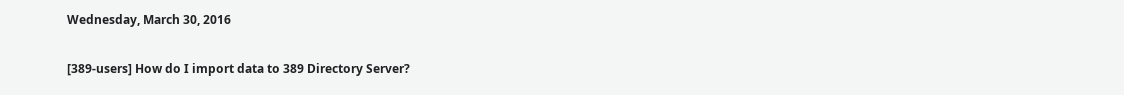Wednesday, March 30, 2016

[389-users] How do I import data to 389 Directory Server?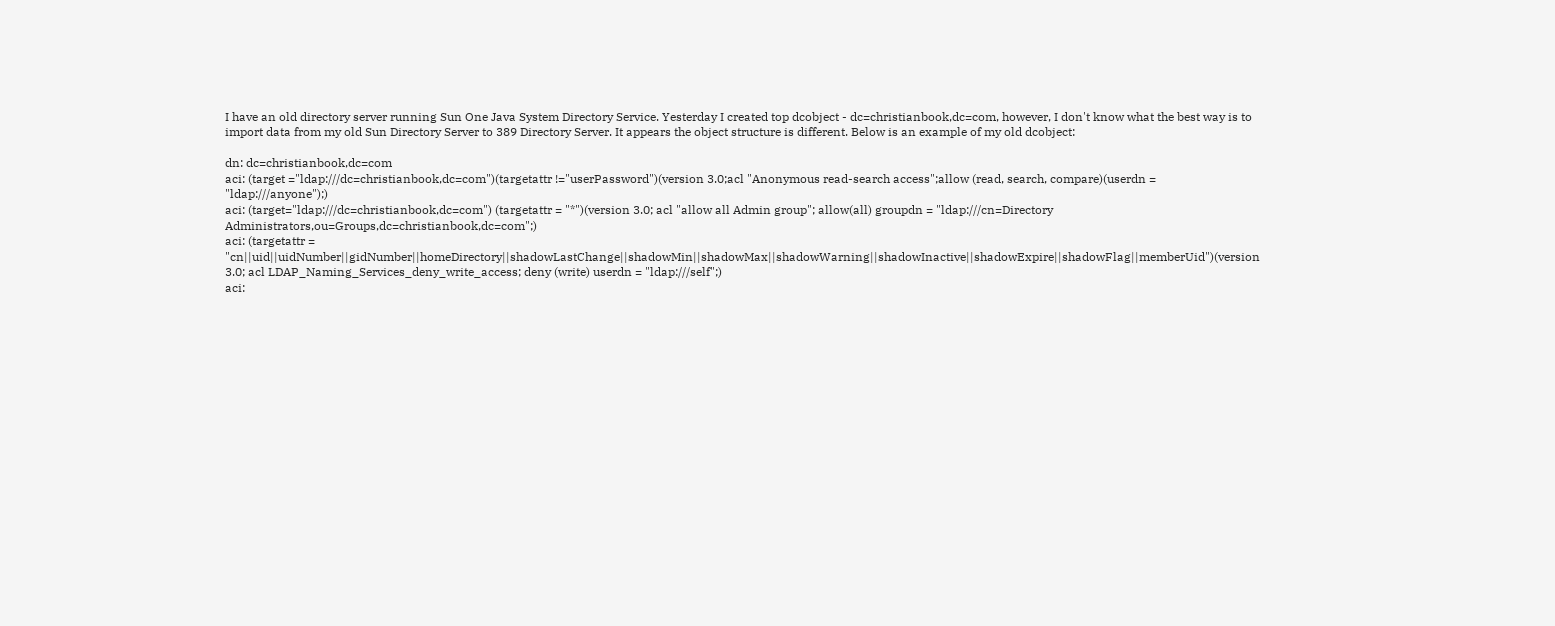I have an old directory server running Sun One Java System Directory Service. Yesterday I created top dcobject - dc=christianbook,dc=com, however, I don't know what the best way is to import data from my old Sun Directory Server to 389 Directory Server. It appears the object structure is different. Below is an example of my old dcobject:

dn: dc=christianbook,dc=com
aci: (target ="ldap:///dc=christianbook,dc=com")(targetattr !="userPassword")(version 3.0;acl "Anonymous read-search access";allow (read, search, compare)(userdn = "ldap:///anyone");)
aci: (target="ldap:///dc=christianbook,dc=com") (targetattr = "*")(version 3.0; acl "allow all Admin group"; allow(all) groupdn = "ldap:///cn=Directory Administrators,ou=Groups,dc=christianbook,dc=com";)
aci: (targetattr = "cn||uid||uidNumber||gidNumber||homeDirectory||shadowLastChange||shadowMin||shadowMax||shadowWarning||shadowInactive||shadowExpire||shadowFlag||memberUid")(version 3.0; acl LDAP_Naming_Services_deny_write_access; deny (write) userdn = "ldap:///self";)
aci: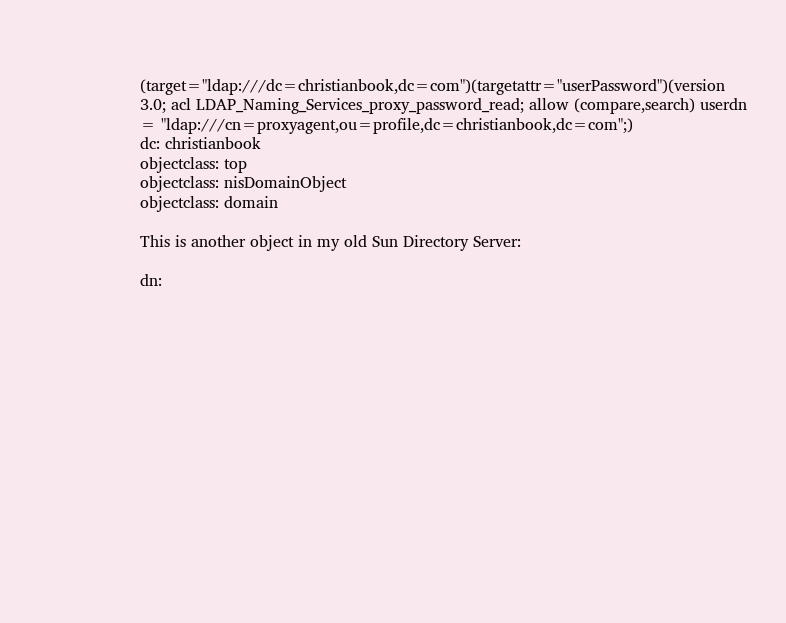(target="ldap:///dc=christianbook,dc=com")(targetattr="userPassword")(version 3.0; acl LDAP_Naming_Services_proxy_password_read; allow (compare,search) userdn = "ldap:///cn=proxyagent,ou=profile,dc=christianbook,dc=com";)
dc: christianbook
objectclass: top
objectclass: nisDomainObject
objectclass: domain

This is another object in my old Sun Directory Server:

dn: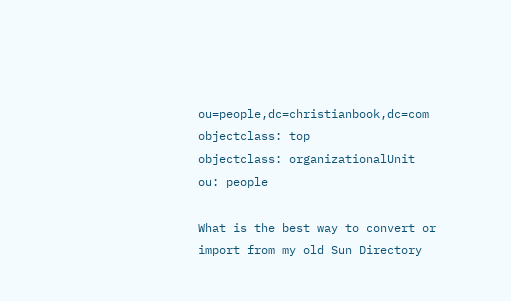ou=people,dc=christianbook,dc=com
objectclass: top
objectclass: organizationalUnit
ou: people

What is the best way to convert or import from my old Sun Directory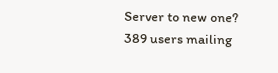Server to new one?
389 users mailing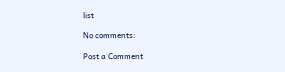list

No comments:

Post a Comment